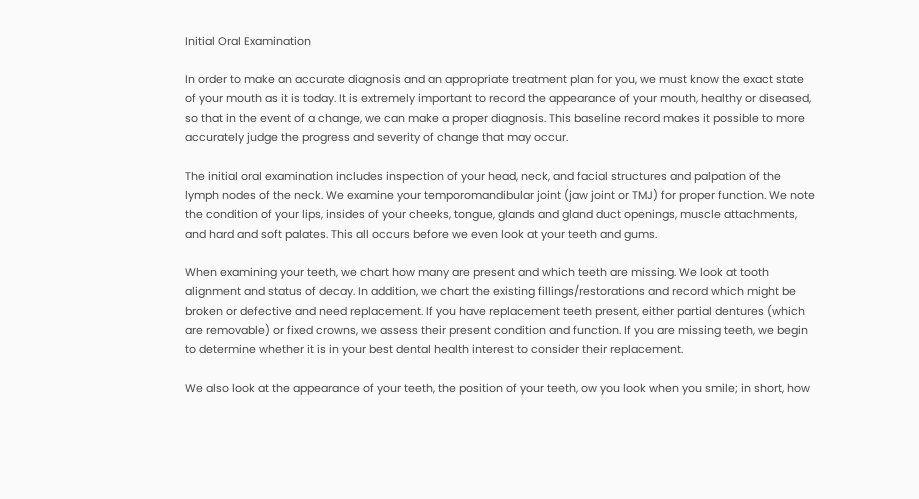Initial Oral Examination

In order to make an accurate diagnosis and an appropriate treatment plan for you, we must know the exact state of your mouth as it is today. It is extremely important to record the appearance of your mouth, healthy or diseased, so that in the event of a change, we can make a proper diagnosis. This baseline record makes it possible to more accurately judge the progress and severity of change that may occur.

The initial oral examination includes inspection of your head, neck, and facial structures and palpation of the lymph nodes of the neck. We examine your temporomandibular joint (jaw joint or TMJ) for proper function. We note the condition of your lips, insides of your cheeks, tongue, glands and gland duct openings, muscle attachments, and hard and soft palates. This all occurs before we even look at your teeth and gums.

When examining your teeth, we chart how many are present and which teeth are missing. We look at tooth alignment and status of decay. In addition, we chart the existing fillings/restorations and record which might be broken or defective and need replacement. If you have replacement teeth present, either partial dentures (which are removable) or fixed crowns, we assess their present condition and function. If you are missing teeth, we begin to determine whether it is in your best dental health interest to consider their replacement.

We also look at the appearance of your teeth, the position of your teeth, ow you look when you smile; in short, how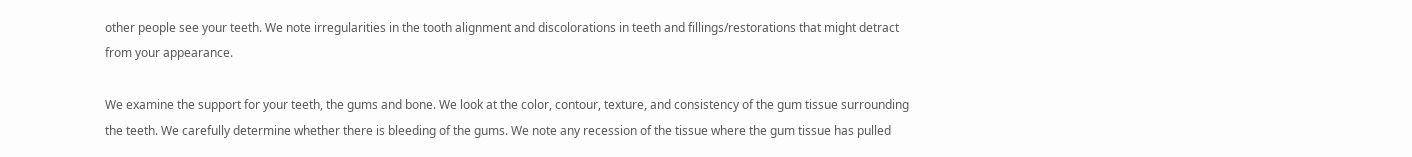other people see your teeth. We note irregularities in the tooth alignment and discolorations in teeth and fillings/restorations that might detract from your appearance.

We examine the support for your teeth, the gums and bone. We look at the color, contour, texture, and consistency of the gum tissue surrounding the teeth. We carefully determine whether there is bleeding of the gums. We note any recession of the tissue where the gum tissue has pulled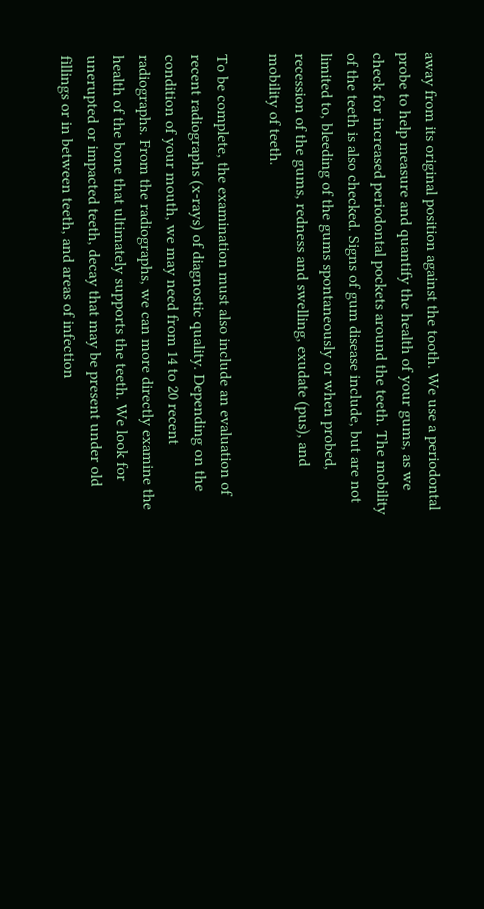away from its original position against the tooth. We use a periodontal probe to help measure and quantify the health of your gums, as we check for increased periodontal pockets around the teeth. The mobility of the teeth is also checked. Signs of gum disease include, but are not limited to, bleeding of the gums spontaneously or when probed, recession of the gums, redness and swelling, exudate (pus), and mobility of teeth.

To be complete, the examination must also include an evaluation of recent radiographs (x-rays) of diagnostic quality. Depending on the condition of your mouth, we may need from 14 to 20 recent radiographs. From the radiographs, we can more directly examine the health of the bone that ultimately supports the teeth. We look for unerupted or impacted teeth, decay that may be present under old fillings or in between teeth, and areas of infection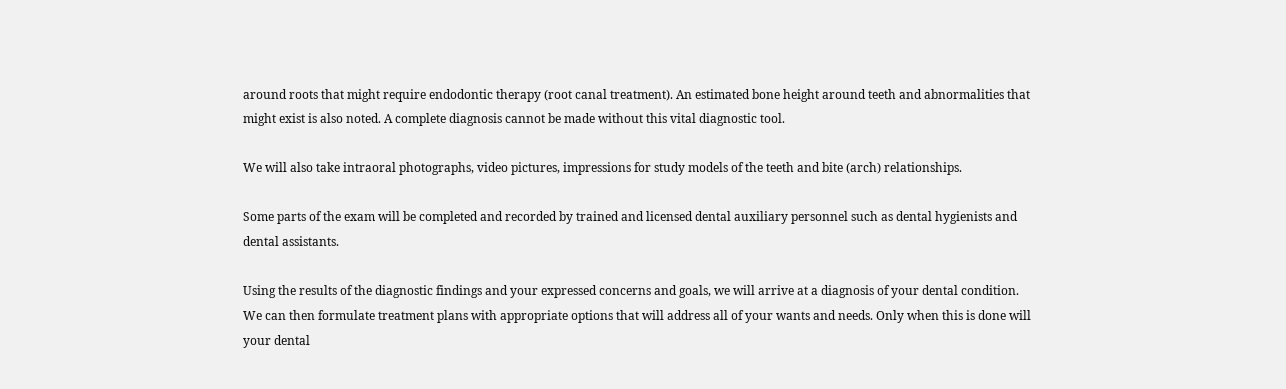around roots that might require endodontic therapy (root canal treatment). An estimated bone height around teeth and abnormalities that might exist is also noted. A complete diagnosis cannot be made without this vital diagnostic tool.

We will also take intraoral photographs, video pictures, impressions for study models of the teeth and bite (arch) relationships.

Some parts of the exam will be completed and recorded by trained and licensed dental auxiliary personnel such as dental hygienists and dental assistants.

Using the results of the diagnostic findings and your expressed concerns and goals, we will arrive at a diagnosis of your dental condition. We can then formulate treatment plans with appropriate options that will address all of your wants and needs. Only when this is done will your dental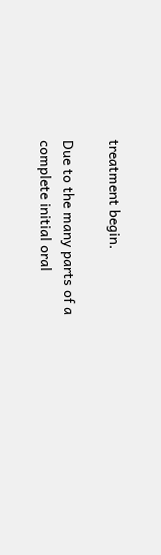treatment begin.

Due to the many parts of a complete initial oral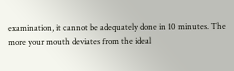examination, it cannot be adequately done in 10 minutes. The more your mouth deviates from the ideal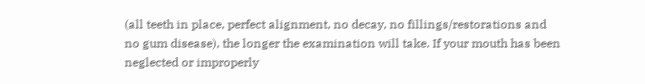(all teeth in place, perfect alignment, no decay, no fillings/restorations and no gum disease), the longer the examination will take. If your mouth has been neglected or improperly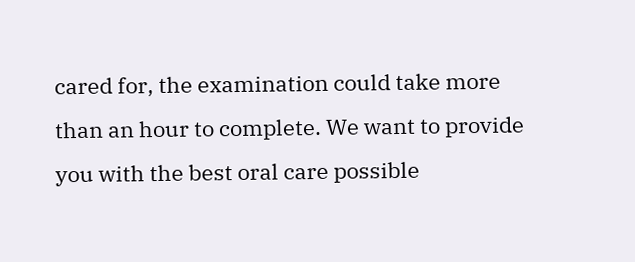cared for, the examination could take more than an hour to complete. We want to provide you with the best oral care possible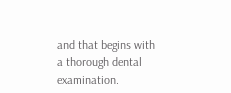and that begins with a thorough dental examination.